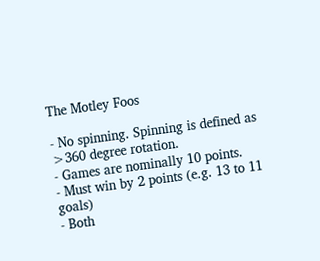The Motley Foos

- No spinning. Spinning is defined as >360 degree rotation.
- Games are nominally 10 points.
- Must win by 2 points (e.g. 13 to 11 goals)
- Both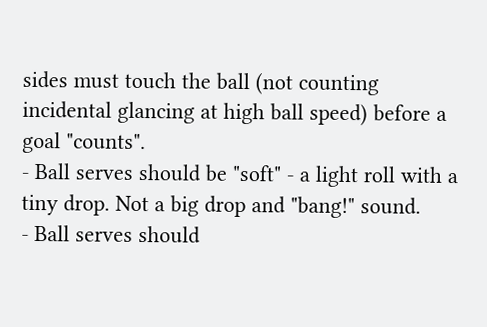sides must touch the ball (not counting incidental glancing at high ball speed) before a goal "counts".
- Ball serves should be "soft" - a light roll with a tiny drop. Not a big drop and "bang!" sound.
- Ball serves should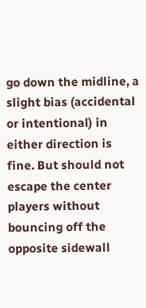go down the midline, a slight bias (accidental or intentional) in either direction is fine. But should not escape the center players without bouncing off the opposite sidewall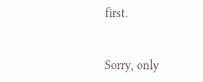first.


Sorry, only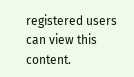registered users can view this content.